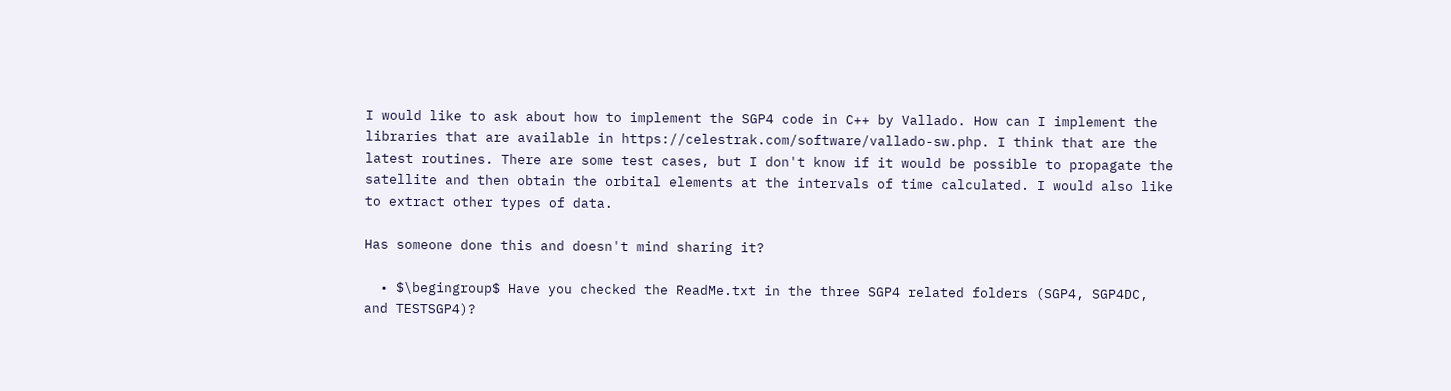I would like to ask about how to implement the SGP4 code in C++ by Vallado. How can I implement the libraries that are available in https://celestrak.com/software/vallado-sw.php. I think that are the latest routines. There are some test cases, but I don't know if it would be possible to propagate the satellite and then obtain the orbital elements at the intervals of time calculated. I would also like to extract other types of data.

Has someone done this and doesn't mind sharing it?

  • $\begingroup$ Have you checked the ReadMe.txt in the three SGP4 related folders (SGP4, SGP4DC, and TESTSGP4)?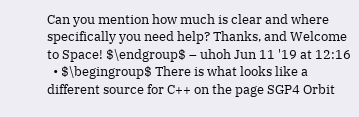Can you mention how much is clear and where specifically you need help? Thanks, and Welcome to Space! $\endgroup$ – uhoh Jun 11 '19 at 12:16
  • $\begingroup$ There is what looks like a different source for C++ on the page SGP4 Orbit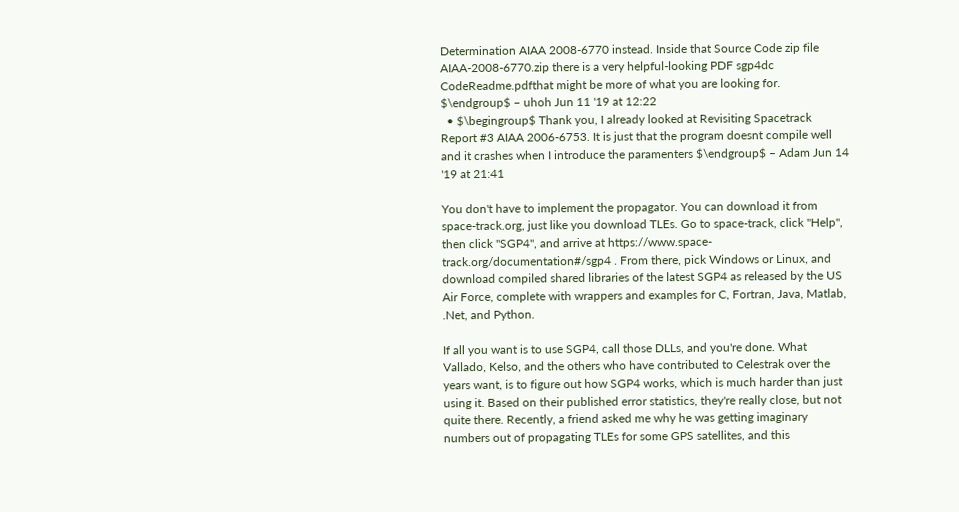Determination AIAA 2008-6770 instead. Inside that Source Code zip file AIAA-2008-6770.zip there is a very helpful-looking PDF sgp4dc CodeReadme.pdfthat might be more of what you are looking for. $\endgroup$ – uhoh Jun 11 '19 at 12:22
  • $\begingroup$ Thank you, I already looked at Revisiting Spacetrack Report #3 AIAA 2006-6753. It is just that the program doesnt compile well and it crashes when I introduce the paramenters $\endgroup$ – Adam Jun 14 '19 at 21:41

You don't have to implement the propagator. You can download it from space-track.org, just like you download TLEs. Go to space-track, click "Help", then click "SGP4", and arrive at https://www.space-track.org/documentation#/sgp4 . From there, pick Windows or Linux, and download compiled shared libraries of the latest SGP4 as released by the US Air Force, complete with wrappers and examples for C, Fortran, Java, Matlab, .Net, and Python.

If all you want is to use SGP4, call those DLLs, and you're done. What Vallado, Kelso, and the others who have contributed to Celestrak over the years want, is to figure out how SGP4 works, which is much harder than just using it. Based on their published error statistics, they're really close, but not quite there. Recently, a friend asked me why he was getting imaginary numbers out of propagating TLEs for some GPS satellites, and this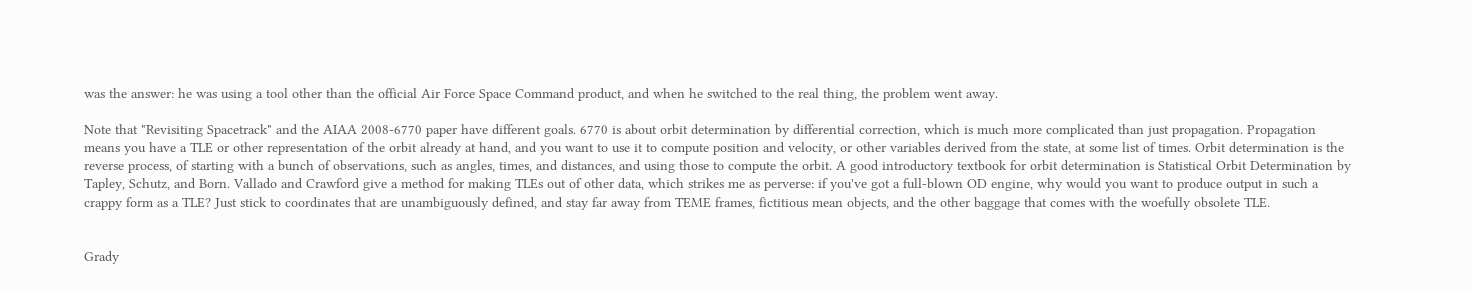was the answer: he was using a tool other than the official Air Force Space Command product, and when he switched to the real thing, the problem went away.

Note that "Revisiting Spacetrack" and the AIAA 2008-6770 paper have different goals. 6770 is about orbit determination by differential correction, which is much more complicated than just propagation. Propagation means you have a TLE or other representation of the orbit already at hand, and you want to use it to compute position and velocity, or other variables derived from the state, at some list of times. Orbit determination is the reverse process, of starting with a bunch of observations, such as angles, times, and distances, and using those to compute the orbit. A good introductory textbook for orbit determination is Statistical Orbit Determination by Tapley, Schutz, and Born. Vallado and Crawford give a method for making TLEs out of other data, which strikes me as perverse: if you've got a full-blown OD engine, why would you want to produce output in such a crappy form as a TLE? Just stick to coordinates that are unambiguously defined, and stay far away from TEME frames, fictitious mean objects, and the other baggage that comes with the woefully obsolete TLE.


Grady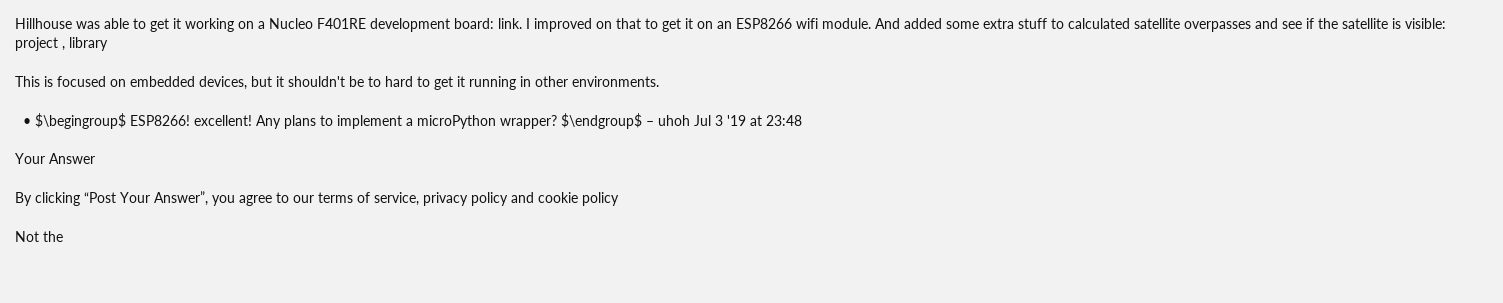Hillhouse was able to get it working on a Nucleo F401RE development board: link. I improved on that to get it on an ESP8266 wifi module. And added some extra stuff to calculated satellite overpasses and see if the satellite is visible: project , library

This is focused on embedded devices, but it shouldn't be to hard to get it running in other environments.

  • $\begingroup$ ESP8266! excellent! Any plans to implement a microPython wrapper? $\endgroup$ – uhoh Jul 3 '19 at 23:48

Your Answer

By clicking “Post Your Answer”, you agree to our terms of service, privacy policy and cookie policy

Not the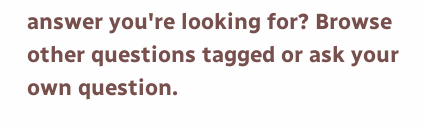answer you're looking for? Browse other questions tagged or ask your own question.